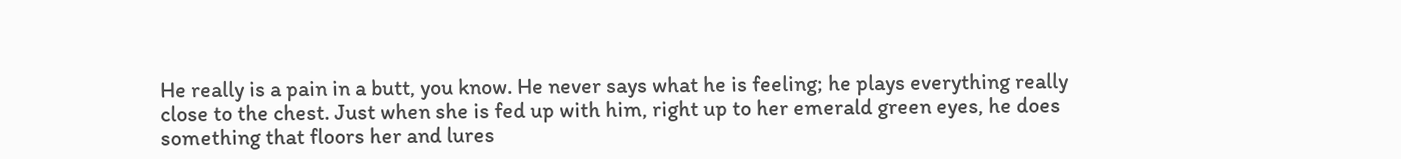He really is a pain in a butt, you know. He never says what he is feeling; he plays everything really close to the chest. Just when she is fed up with him, right up to her emerald green eyes, he does something that floors her and lures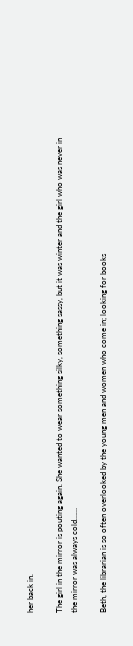her back in.

The girl in the mirror is pouting again. She wanted to wear something silky, something sassy, but it was winter and the girl who was never in the mirror was always cold……

Beth, the librarian is so often overlooked by the young men and women who come in; looking for books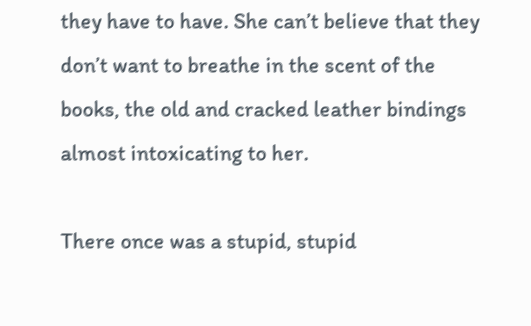they have to have. She can’t believe that they don’t want to breathe in the scent of the books, the old and cracked leather bindings almost intoxicating to her.

There once was a stupid, stupid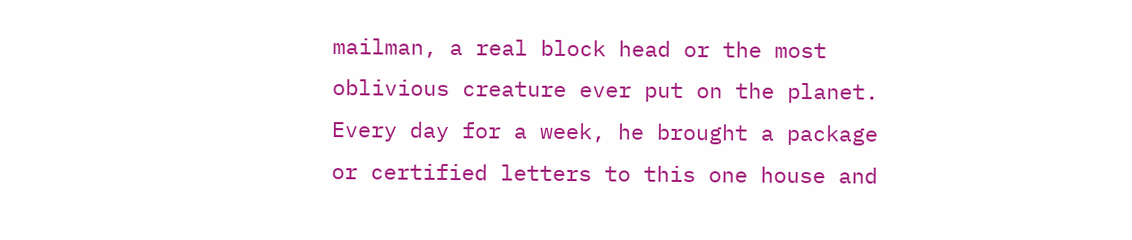mailman, a real block head or the most oblivious creature ever put on the planet. Every day for a week, he brought a package or certified letters to this one house and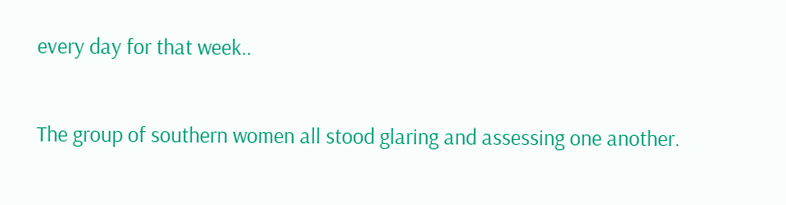every day for that week..

The group of southern women all stood glaring and assessing one another.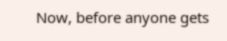Now, before anyone gets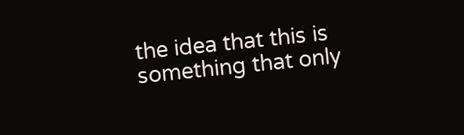the idea that this is something that only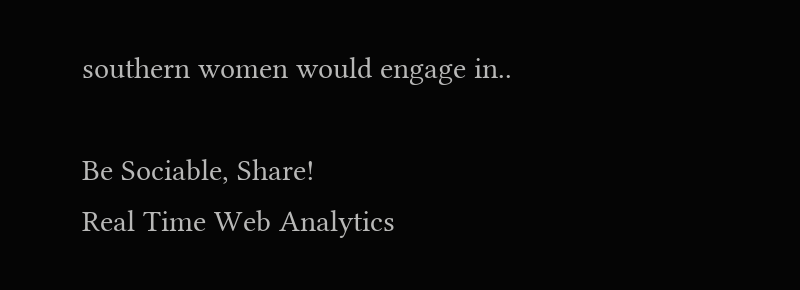southern women would engage in..

Be Sociable, Share!
Real Time Web Analytics